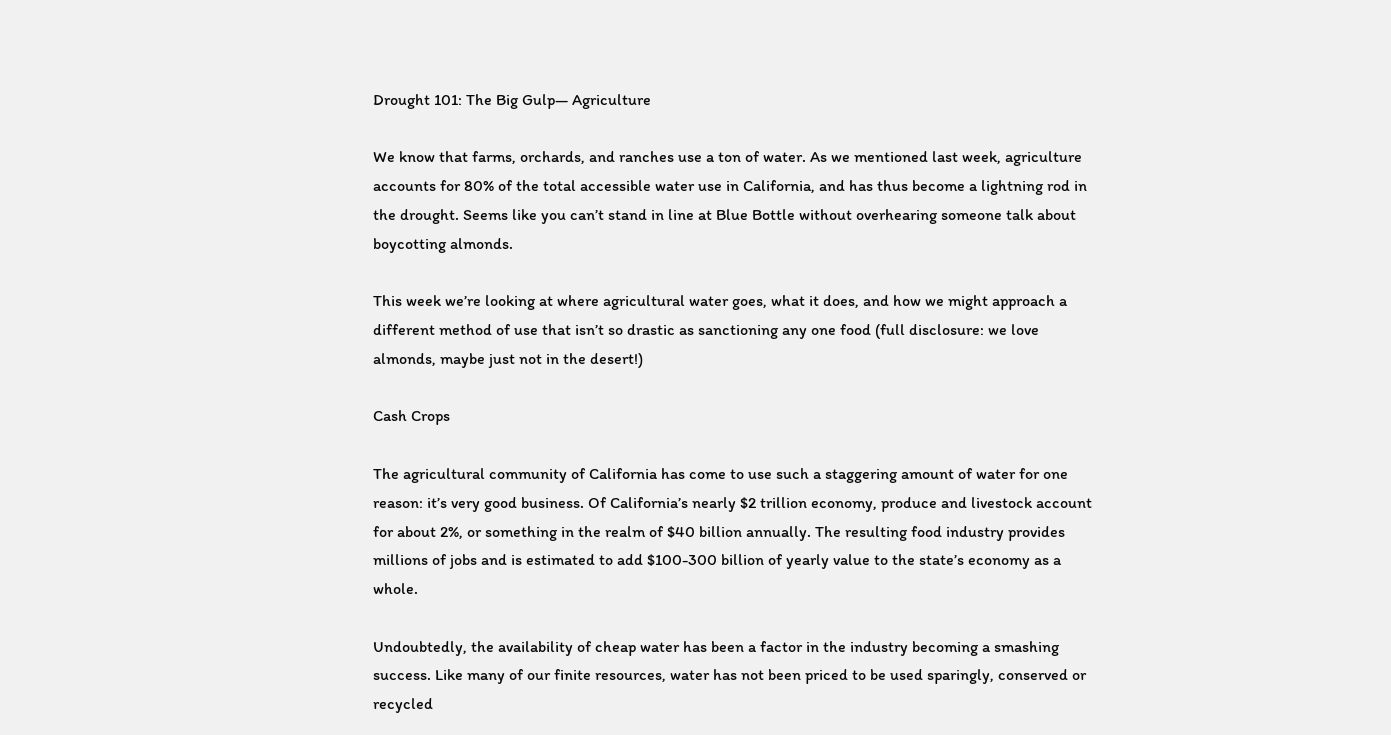Drought 101: The Big Gulp— Agriculture

We know that farms, orchards, and ranches use a ton of water. As we mentioned last week, agriculture accounts for 80% of the total accessible water use in California, and has thus become a lightning rod in the drought. Seems like you can’t stand in line at Blue Bottle without overhearing someone talk about boycotting almonds.

This week we’re looking at where agricultural water goes, what it does, and how we might approach a different method of use that isn’t so drastic as sanctioning any one food (full disclosure: we love almonds, maybe just not in the desert!)

Cash Crops

The agricultural community of California has come to use such a staggering amount of water for one reason: it’s very good business. Of California’s nearly $2 trillion economy, produce and livestock account for about 2%, or something in the realm of $40 billion annually. The resulting food industry provides millions of jobs and is estimated to add $100-300 billion of yearly value to the state’s economy as a whole.

Undoubtedly, the availability of cheap water has been a factor in the industry becoming a smashing success. Like many of our finite resources, water has not been priced to be used sparingly, conserved or recycled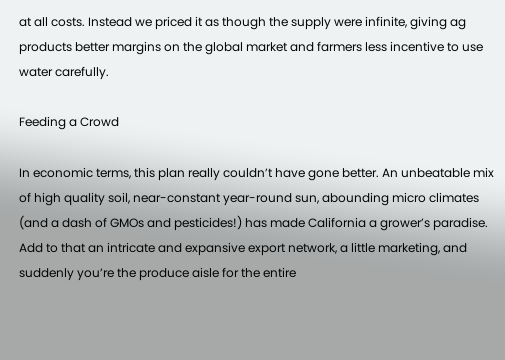at all costs. Instead we priced it as though the supply were infinite, giving ag products better margins on the global market and farmers less incentive to use water carefully.

Feeding a Crowd

In economic terms, this plan really couldn’t have gone better. An unbeatable mix of high quality soil, near-constant year-round sun, abounding micro climates (and a dash of GMOs and pesticides!) has made California a grower’s paradise. Add to that an intricate and expansive export network, a little marketing, and suddenly you’re the produce aisle for the entire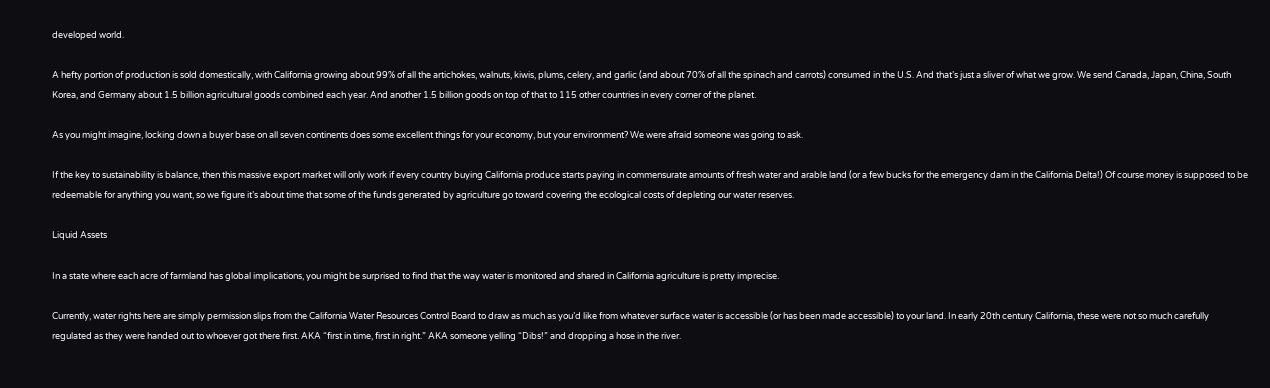developed world.

A hefty portion of production is sold domestically, with California growing about 99% of all the artichokes, walnuts, kiwis, plums, celery, and garlic (and about 70% of all the spinach and carrots) consumed in the U.S. And that’s just a sliver of what we grow. We send Canada, Japan, China, South Korea, and Germany about 1.5 billion agricultural goods combined each year. And another 1.5 billion goods on top of that to 115 other countries in every corner of the planet.

As you might imagine, locking down a buyer base on all seven continents does some excellent things for your economy, but your environment? We were afraid someone was going to ask.

If the key to sustainability is balance, then this massive export market will only work if every country buying California produce starts paying in commensurate amounts of fresh water and arable land (or a few bucks for the emergency dam in the California Delta!) Of course money is supposed to be redeemable for anything you want, so we figure it’s about time that some of the funds generated by agriculture go toward covering the ecological costs of depleting our water reserves.

Liquid Assets

In a state where each acre of farmland has global implications, you might be surprised to find that the way water is monitored and shared in California agriculture is pretty imprecise.

Currently, water rights here are simply permission slips from the California Water Resources Control Board to draw as much as you’d like from whatever surface water is accessible (or has been made accessible) to your land. In early 20th century California, these were not so much carefully regulated as they were handed out to whoever got there first. AKA “first in time, first in right.” AKA someone yelling “Dibs!” and dropping a hose in the river.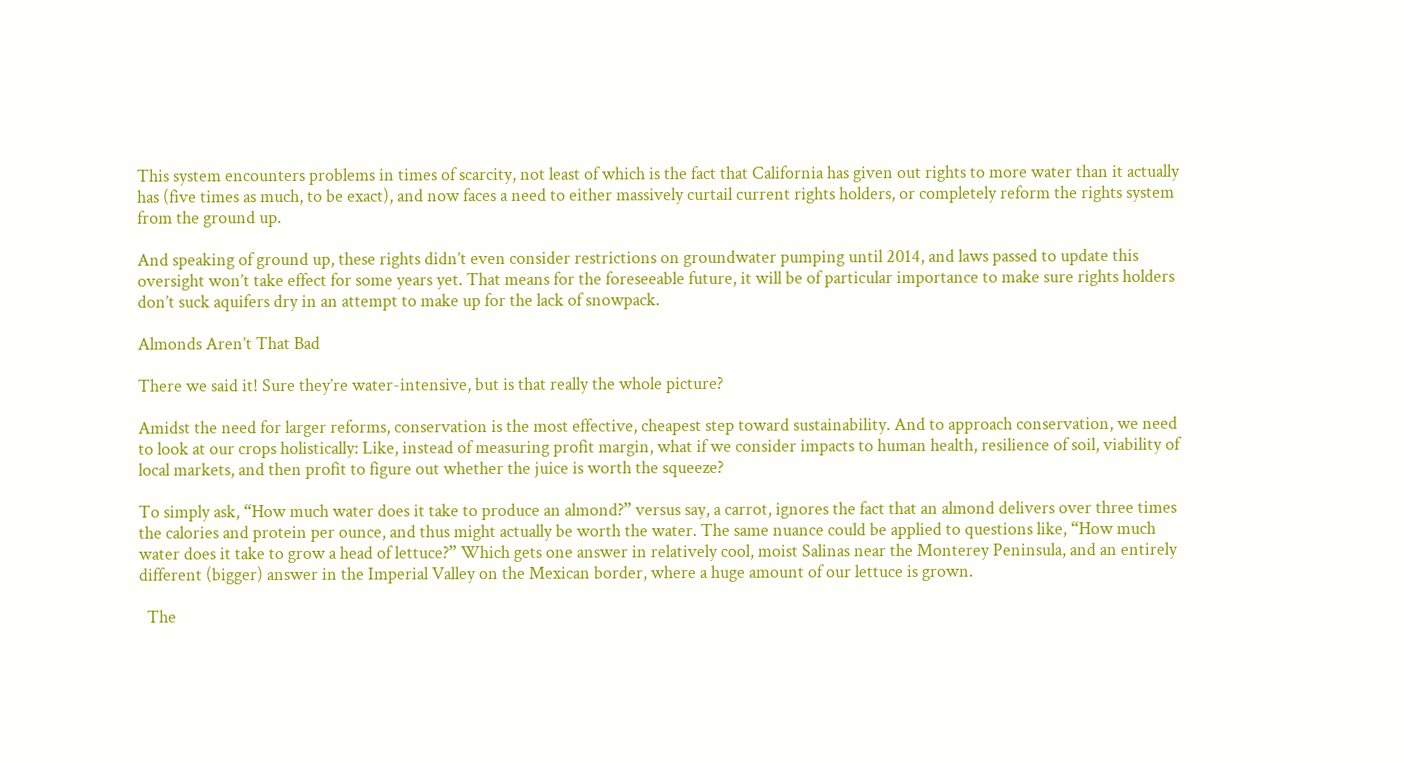This system encounters problems in times of scarcity, not least of which is the fact that California has given out rights to more water than it actually has (five times as much, to be exact), and now faces a need to either massively curtail current rights holders, or completely reform the rights system from the ground up.

And speaking of ground up, these rights didn’t even consider restrictions on groundwater pumping until 2014, and laws passed to update this oversight won’t take effect for some years yet. That means for the foreseeable future, it will be of particular importance to make sure rights holders don’t suck aquifers dry in an attempt to make up for the lack of snowpack.

Almonds Aren’t That Bad

There we said it! Sure they’re water-intensive, but is that really the whole picture?

Amidst the need for larger reforms, conservation is the most effective, cheapest step toward sustainability. And to approach conservation, we need to look at our crops holistically: Like, instead of measuring profit margin, what if we consider impacts to human health, resilience of soil, viability of local markets, and then profit to figure out whether the juice is worth the squeeze?

To simply ask, “How much water does it take to produce an almond?” versus say, a carrot, ignores the fact that an almond delivers over three times the calories and protein per ounce, and thus might actually be worth the water. The same nuance could be applied to questions like, “How much water does it take to grow a head of lettuce?” Which gets one answer in relatively cool, moist Salinas near the Monterey Peninsula, and an entirely different (bigger) answer in the Imperial Valley on the Mexican border, where a huge amount of our lettuce is grown.

  The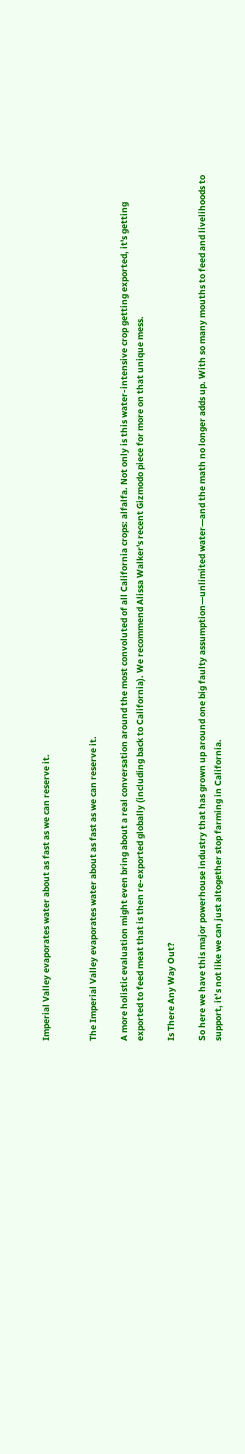Imperial Valley evaporates water about as fast as we can reserve it.


The Imperial Valley evaporates water about as fast as we can reserve it.

A more holistic evaluation might even bring about a real conversation around the most convoluted of all California crops: alfalfa. Not only is this water-intensive crop getting exported, it's getting exported to feed meat that is then re-exported globally (including back to California). We recommend Alissa Walker's recent Gizmodo piece for more on that unique mess.

Is There Any Way Out?

So here we have this major powerhouse industry that has grown up around one big faulty assumption—unlimited water—and the math no longer adds up. With so many mouths to feed and livelihoods to support, it’s not like we can just altogether stop farming in California.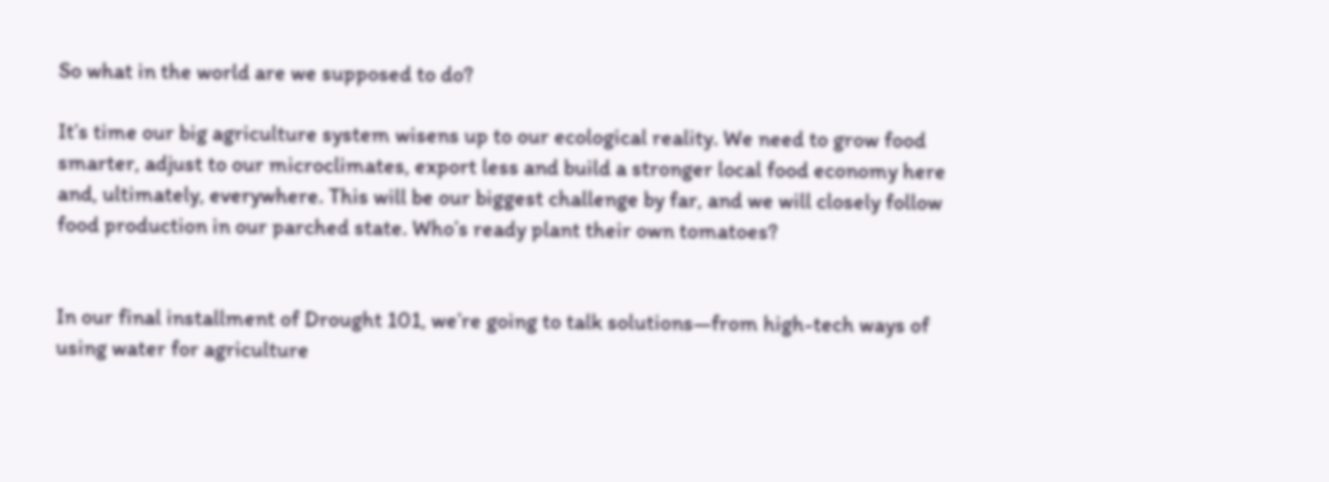So what in the world are we supposed to do?

It’s time our big agriculture system wisens up to our ecological reality. We need to grow food smarter, adjust to our microclimates, export less and build a stronger local food economy here and, ultimately, everywhere. This will be our biggest challenge by far, and we will closely follow food production in our parched state. Who’s ready plant their own tomatoes?


In our final installment of Drought 101, we’re going to talk solutions—from high-tech ways of using water for agriculture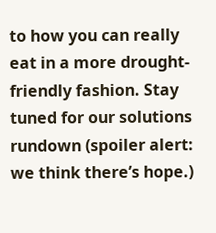to how you can really eat in a more drought-friendly fashion. Stay tuned for our solutions rundown (spoiler alert: we think there’s hope.)